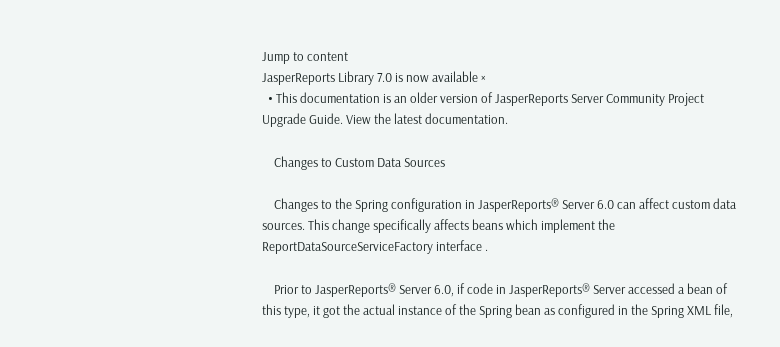Jump to content
JasperReports Library 7.0 is now available ×
  • This documentation is an older version of JasperReports Server Community Project Upgrade Guide. View the latest documentation.

    Changes to Custom Data Sources

    Changes to the Spring configuration in JasperReports® Server 6.0 can affect custom data sources. This change specifically affects beans which implement the ReportDataSourceServiceFactory interface .

    Prior to JasperReports® Server 6.0, if code in JasperReports® Server accessed a bean of this type, it got the actual instance of the Spring bean as configured in the Spring XML file,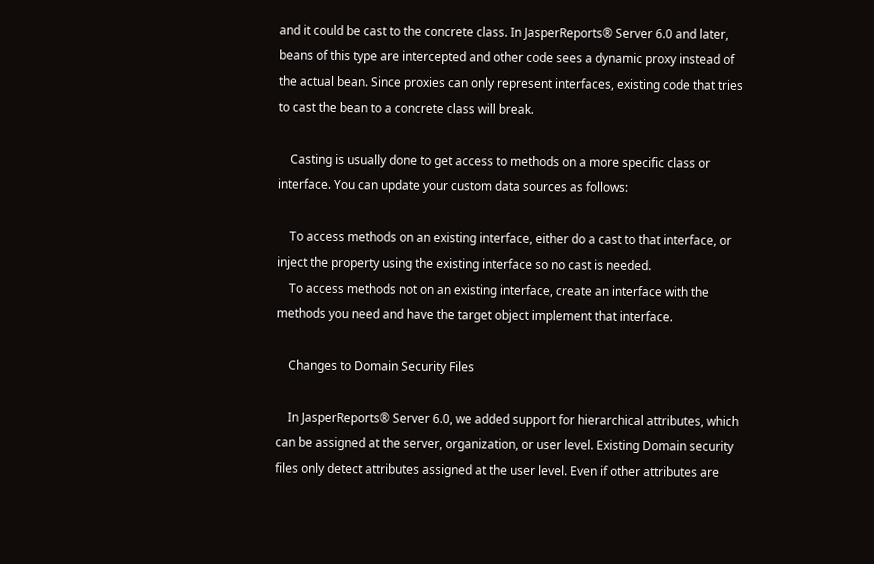and it could be cast to the concrete class. In JasperReports® Server 6.0 and later, beans of this type are intercepted and other code sees a dynamic proxy instead of the actual bean. Since proxies can only represent interfaces, existing code that tries to cast the bean to a concrete class will break.

    Casting is usually done to get access to methods on a more specific class or interface. You can update your custom data sources as follows:

    To access methods on an existing interface, either do a cast to that interface, or inject the property using the existing interface so no cast is needed.
    To access methods not on an existing interface, create an interface with the methods you need and have the target object implement that interface.

    Changes to Domain Security Files

    In JasperReports® Server 6.0, we added support for hierarchical attributes, which can be assigned at the server, organization, or user level. Existing Domain security files only detect attributes assigned at the user level. Even if other attributes are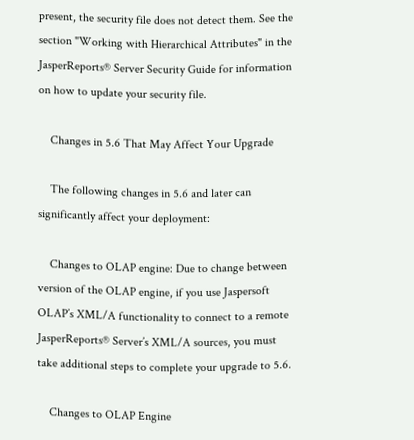present, the security file does not detect them. See the section "Working with Hierarchical Attributes" in the JasperReports® Server Security Guide for information on how to update your security file.

    Changes in 5.6 That May Affect Your Upgrade

    The following changes in 5.6 and later can significantly affect your deployment:

    Changes to OLAP engine: Due to change between version of the OLAP engine, if you use Jaspersoft OLAP’s XML/A functionality to connect to a remote JasperReports® Server’s XML/A sources, you must take additional steps to complete your upgrade to 5.6.

    Changes to OLAP Engine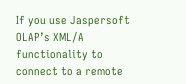If you use Jaspersoft OLAP’s XML/A functionality to connect to a remote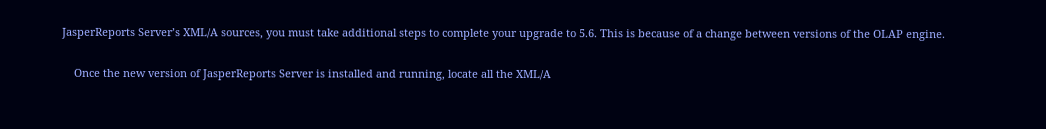JasperReports Server’s XML/A sources, you must take additional steps to complete your upgrade to 5.6. This is because of a change between versions of the OLAP engine.

    Once the new version of JasperReports Server is installed and running, locate all the XML/A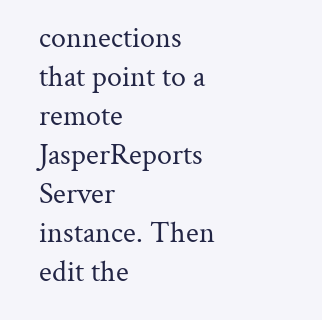connections that point to a remote JasperReports Server instance. Then edit the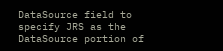DataSource field to specify JRS as the DataSource portion of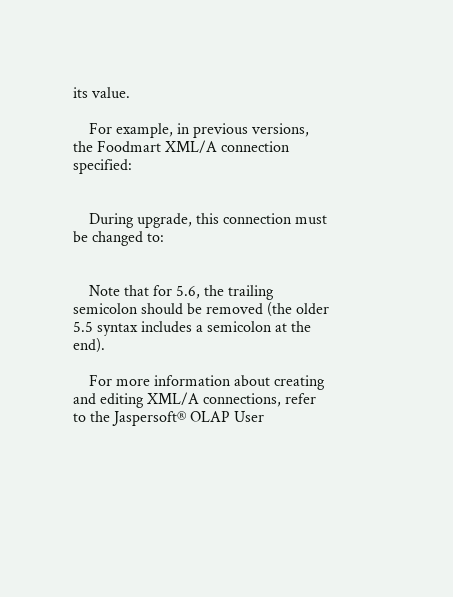its value.

    For example, in previous versions, the Foodmart XML/A connection specified:


    During upgrade, this connection must be changed to:


    Note that for 5.6, the trailing semicolon should be removed (the older 5.5 syntax includes a semicolon at the end).

    For more information about creating and editing XML/A connections, refer to the Jaspersoft® OLAP User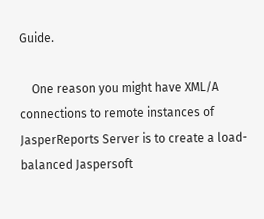Guide.

    One reason you might have XML/A connections to remote instances of JasperReports Server is to create a load-balanced Jaspersoft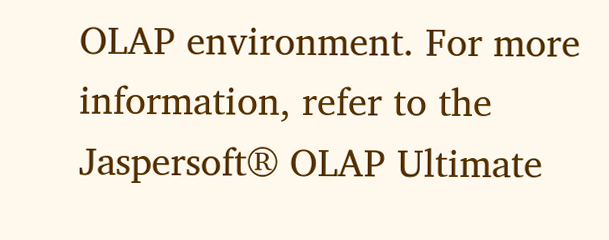OLAP environment. For more information, refer to the Jaspersoft® OLAP Ultimate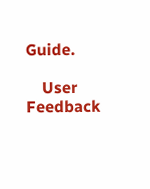Guide.

    User Feedback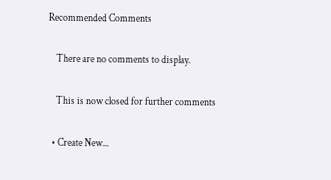Recommended Comments

    There are no comments to display.

    This is now closed for further comments

  • Create New...